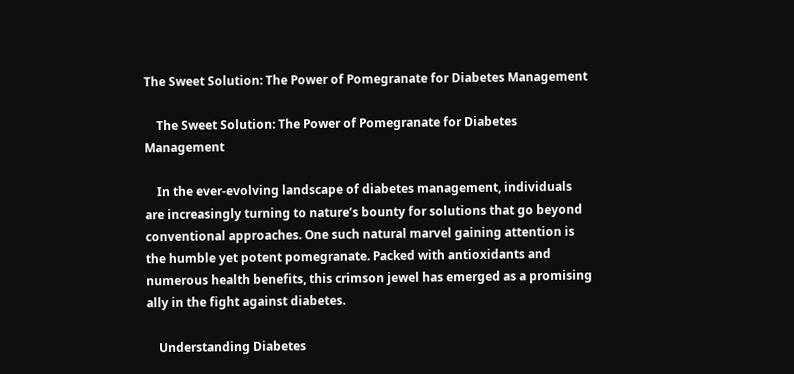The Sweet Solution: The Power of Pomegranate for Diabetes Management

    The Sweet Solution: The Power of Pomegranate for Diabetes Management

    In the ever-evolving landscape of diabetes management, individuals are increasingly turning to nature’s bounty for solutions that go beyond conventional approaches. One such natural marvel gaining attention is the humble yet potent pomegranate. Packed with antioxidants and numerous health benefits, this crimson jewel has emerged as a promising ally in the fight against diabetes.

    Understanding Diabetes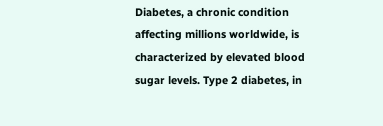Diabetes, a chronic condition affecting millions worldwide, is characterized by elevated blood sugar levels. Type 2 diabetes, in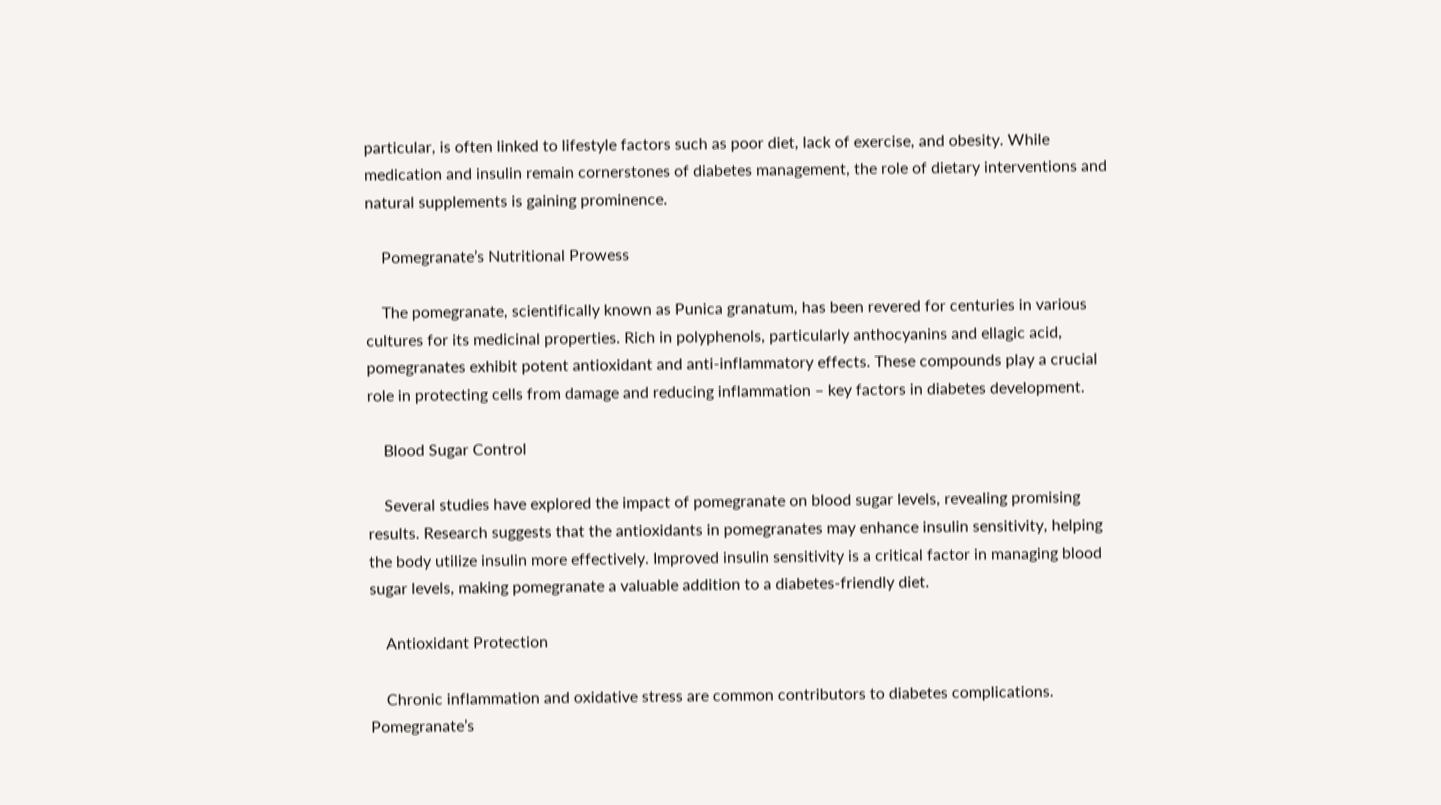particular, is often linked to lifestyle factors such as poor diet, lack of exercise, and obesity. While medication and insulin remain cornerstones of diabetes management, the role of dietary interventions and natural supplements is gaining prominence.

    Pomegranate’s Nutritional Prowess

    The pomegranate, scientifically known as Punica granatum, has been revered for centuries in various cultures for its medicinal properties. Rich in polyphenols, particularly anthocyanins and ellagic acid, pomegranates exhibit potent antioxidant and anti-inflammatory effects. These compounds play a crucial role in protecting cells from damage and reducing inflammation – key factors in diabetes development.

    Blood Sugar Control

    Several studies have explored the impact of pomegranate on blood sugar levels, revealing promising results. Research suggests that the antioxidants in pomegranates may enhance insulin sensitivity, helping the body utilize insulin more effectively. Improved insulin sensitivity is a critical factor in managing blood sugar levels, making pomegranate a valuable addition to a diabetes-friendly diet.

    Antioxidant Protection

    Chronic inflammation and oxidative stress are common contributors to diabetes complications. Pomegranate’s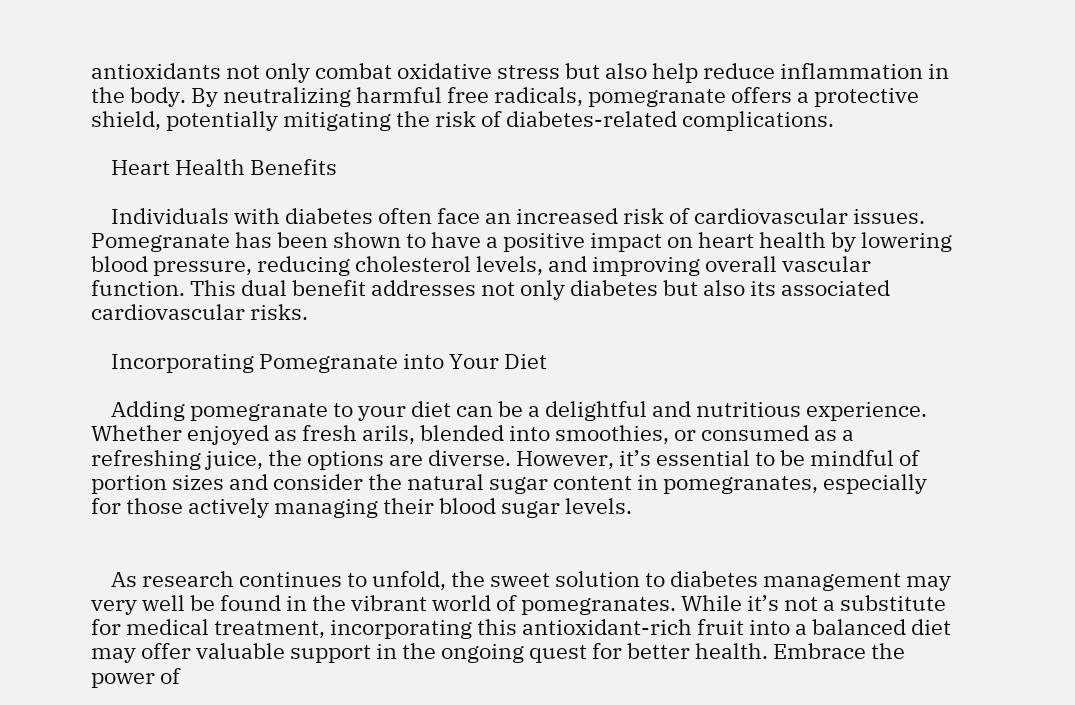antioxidants not only combat oxidative stress but also help reduce inflammation in the body. By neutralizing harmful free radicals, pomegranate offers a protective shield, potentially mitigating the risk of diabetes-related complications.

    Heart Health Benefits

    Individuals with diabetes often face an increased risk of cardiovascular issues. Pomegranate has been shown to have a positive impact on heart health by lowering blood pressure, reducing cholesterol levels, and improving overall vascular function. This dual benefit addresses not only diabetes but also its associated cardiovascular risks.

    Incorporating Pomegranate into Your Diet

    Adding pomegranate to your diet can be a delightful and nutritious experience. Whether enjoyed as fresh arils, blended into smoothies, or consumed as a refreshing juice, the options are diverse. However, it’s essential to be mindful of portion sizes and consider the natural sugar content in pomegranates, especially for those actively managing their blood sugar levels.


    As research continues to unfold, the sweet solution to diabetes management may very well be found in the vibrant world of pomegranates. While it’s not a substitute for medical treatment, incorporating this antioxidant-rich fruit into a balanced diet may offer valuable support in the ongoing quest for better health. Embrace the power of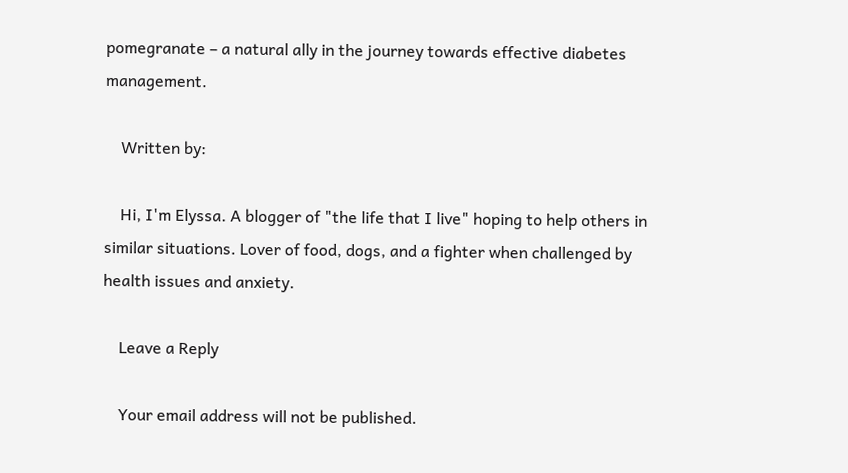pomegranate – a natural ally in the journey towards effective diabetes management.

    Written by:

    Hi, I'm Elyssa. A blogger of "the life that I live" hoping to help others in similar situations. Lover of food, dogs, and a fighter when challenged by health issues and anxiety.

    Leave a Reply

    Your email address will not be published.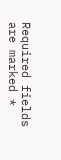Required fields are marked *